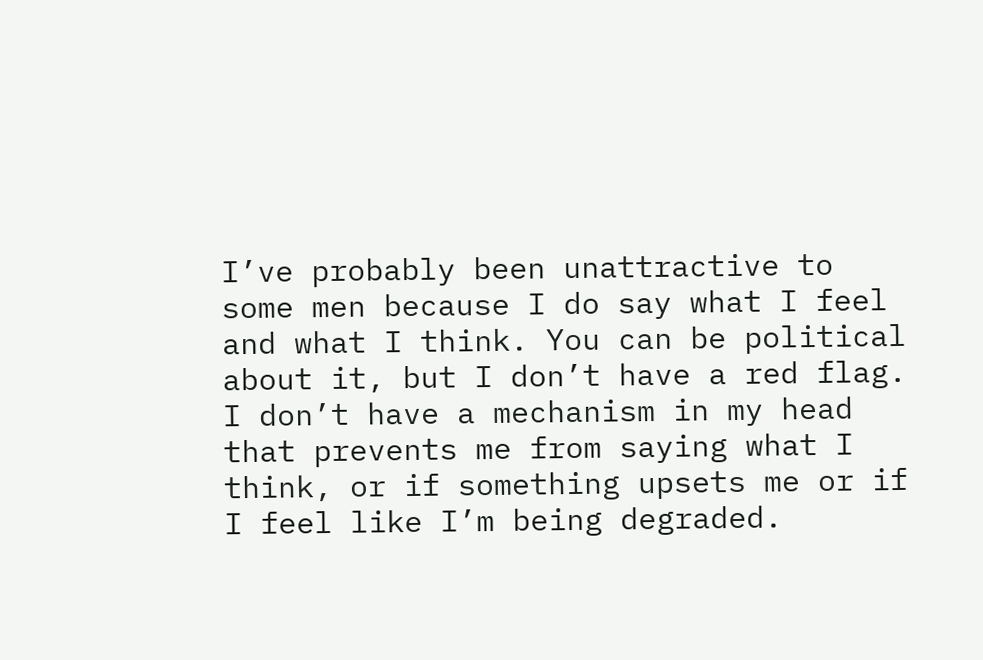I’ve probably been unattractive to some men because I do say what I feel and what I think. You can be political about it, but I don’t have a red flag. I don’t have a mechanism in my head that prevents me from saying what I think, or if something upsets me or if I feel like I’m being degraded.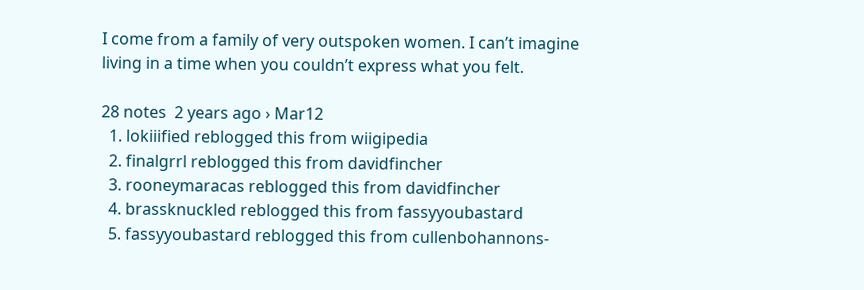I come from a family of very outspoken women. I can’t imagine living in a time when you couldn’t express what you felt.

28 notes  2 years ago › Mar12
  1. lokiiified reblogged this from wiigipedia
  2. finalgrrl reblogged this from davidfincher
  3. rooneymaracas reblogged this from davidfincher
  4. brassknuckled reblogged this from fassyyoubastard
  5. fassyyoubastard reblogged this from cullenbohannons-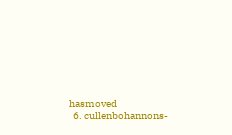hasmoved
  6. cullenbohannons-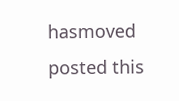hasmoved posted this